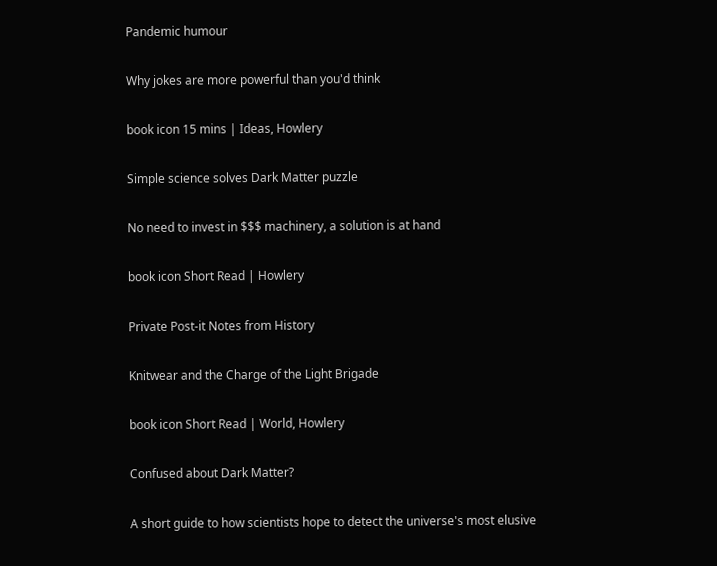Pandemic humour

Why jokes are more powerful than you'd think

book icon 15 mins | Ideas, Howlery

Simple science solves Dark Matter puzzle

No need to invest in $$$ machinery, a solution is at hand

book icon Short Read | Howlery

Private Post-it Notes from History

Knitwear and the Charge of the Light Brigade

book icon Short Read | World, Howlery

Confused about Dark Matter?

A short guide to how scientists hope to detect the universe's most elusive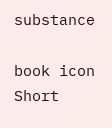substance

book icon Short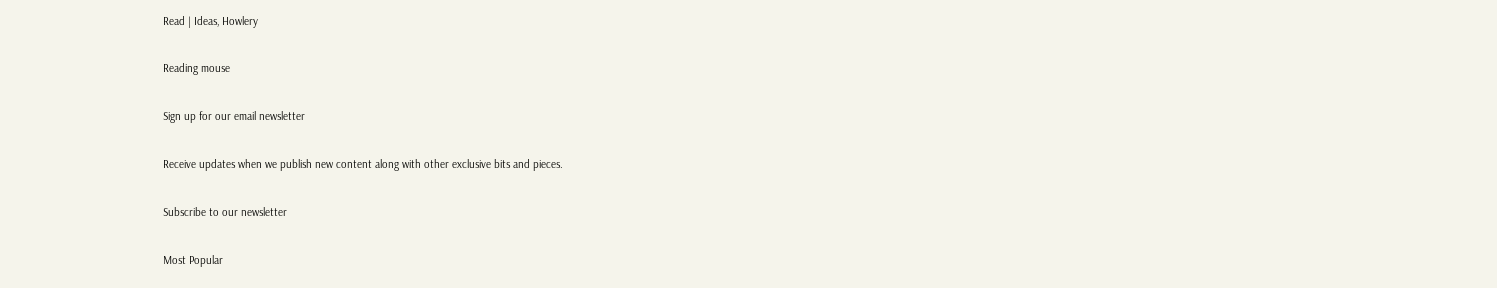Read | Ideas, Howlery

Reading mouse

Sign up for our email newsletter

Receive updates when we publish new content along with other exclusive bits and pieces.

Subscribe to our newsletter

Most Popular